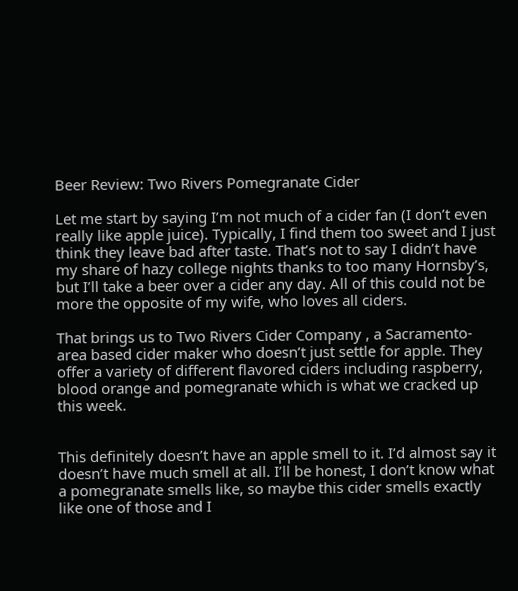Beer Review: Two Rivers Pomegranate Cider

Let me start by saying I’m not much of a cider fan (I don’t even really like apple juice). Typically, I find them too sweet and I just think they leave bad after taste. That’s not to say I didn’t have my share of hazy college nights thanks to too many Hornsby’s, but I’ll take a beer over a cider any day. All of this could not be more the opposite of my wife, who loves all ciders.

That brings us to Two Rivers Cider Company , a Sacramento-area based cider maker who doesn’t just settle for apple. They offer a variety of different flavored ciders including raspberry, blood orange and pomegranate which is what we cracked up this week.


This definitely doesn’t have an apple smell to it. I’d almost say it doesn’t have much smell at all. I’ll be honest, I don’t know what a pomegranate smells like, so maybe this cider smells exactly like one of those and I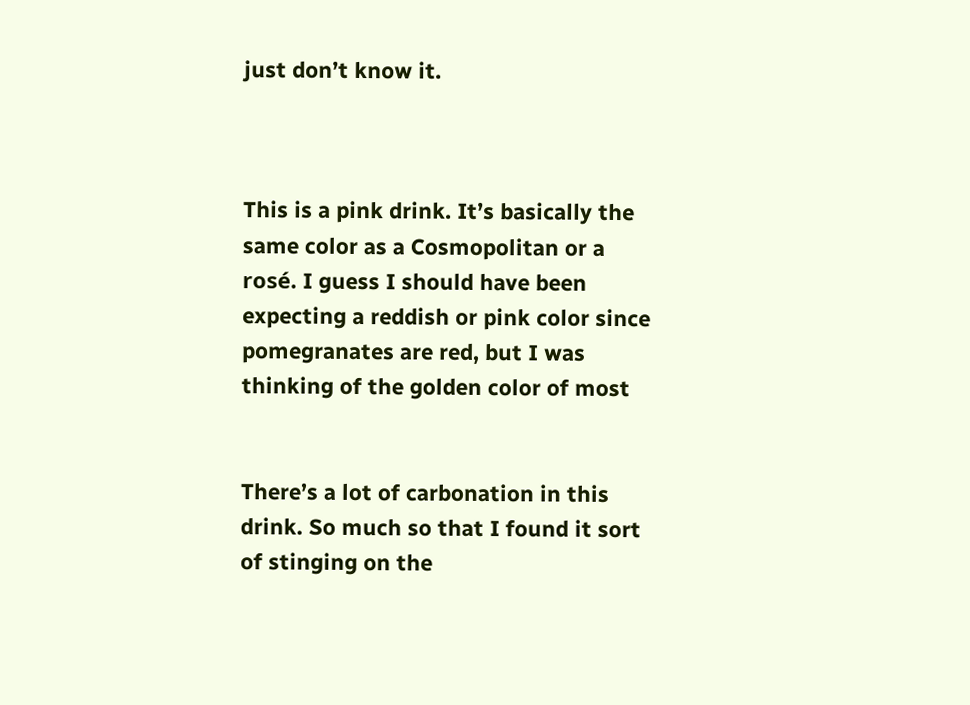just don’t know it.



This is a pink drink. It’s basically the same color as a Cosmopolitan or a rosé. I guess I should have been expecting a reddish or pink color since pomegranates are red, but I was thinking of the golden color of most


There’s a lot of carbonation in this drink. So much so that I found it sort of stinging on the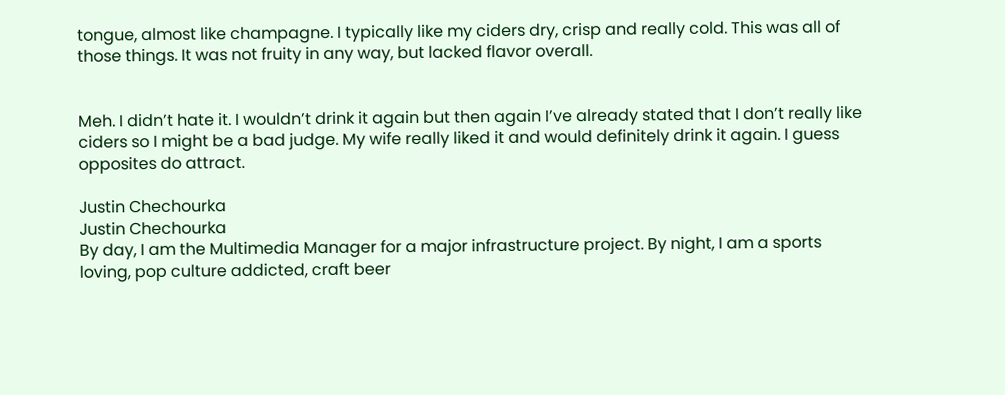tongue, almost like champagne. I typically like my ciders dry, crisp and really cold. This was all of those things. It was not fruity in any way, but lacked flavor overall.


Meh. I didn’t hate it. I wouldn’t drink it again but then again I’ve already stated that I don’t really like ciders so I might be a bad judge. My wife really liked it and would definitely drink it again. I guess opposites do attract.

Justin Chechourka
Justin Chechourka
By day, I am the Multimedia Manager for a major infrastructure project. By night, I am a sports loving, pop culture addicted, craft beer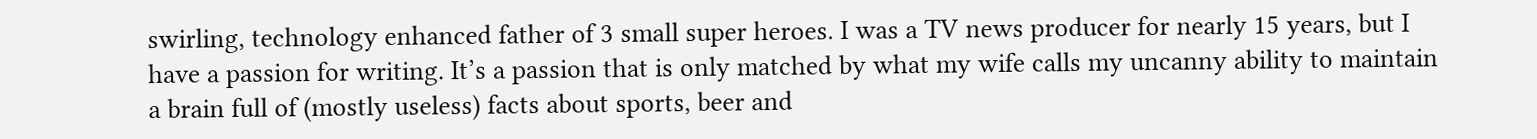swirling, technology enhanced father of 3 small super heroes. I was a TV news producer for nearly 15 years, but I have a passion for writing. It’s a passion that is only matched by what my wife calls my uncanny ability to maintain a brain full of (mostly useless) facts about sports, beer and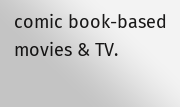comic book-based movies & TV.